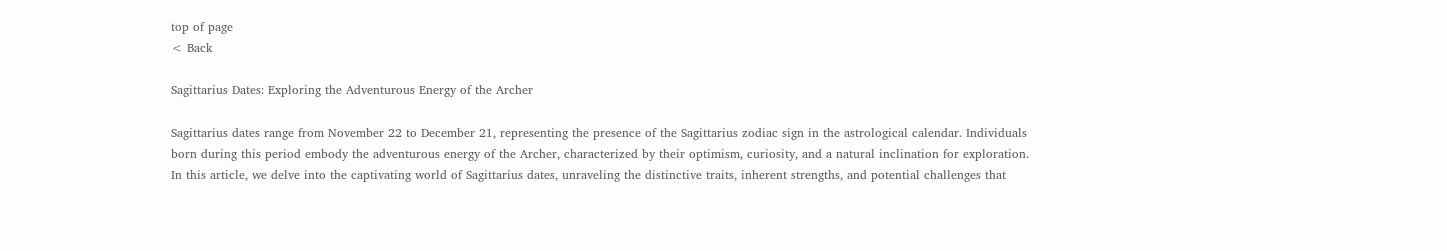top of page
< Back

Sagittarius Dates: Exploring the Adventurous Energy of the Archer

Sagittarius dates range from November 22 to December 21, representing the presence of the Sagittarius zodiac sign in the astrological calendar. Individuals born during this period embody the adventurous energy of the Archer, characterized by their optimism, curiosity, and a natural inclination for exploration. In this article, we delve into the captivating world of Sagittarius dates, unraveling the distinctive traits, inherent strengths, and potential challenges that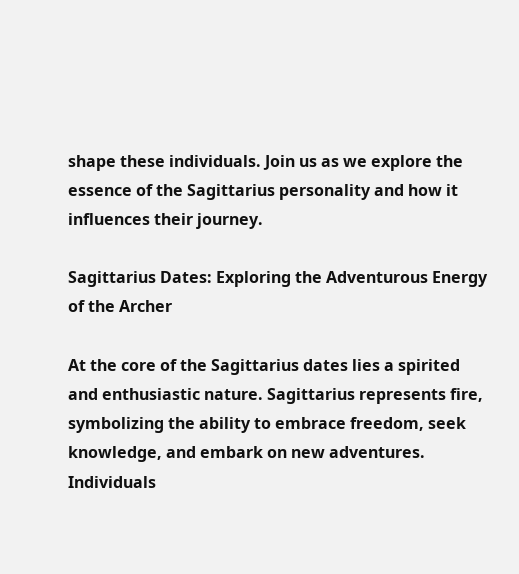shape these individuals. Join us as we explore the essence of the Sagittarius personality and how it influences their journey.

Sagittarius Dates: Exploring the Adventurous Energy of the Archer

At the core of the Sagittarius dates lies a spirited and enthusiastic nature. Sagittarius represents fire, symbolizing the ability to embrace freedom, seek knowledge, and embark on new adventures. Individuals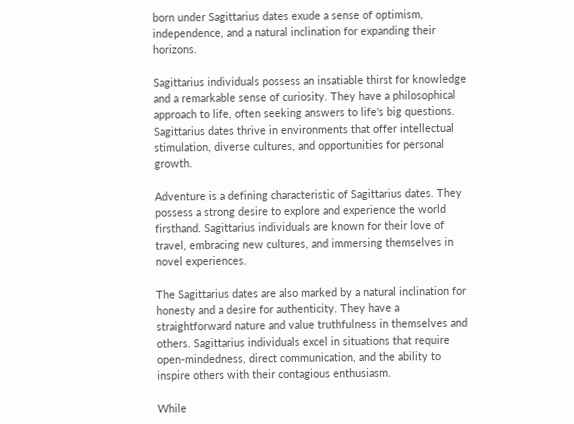born under Sagittarius dates exude a sense of optimism, independence, and a natural inclination for expanding their horizons.

Sagittarius individuals possess an insatiable thirst for knowledge and a remarkable sense of curiosity. They have a philosophical approach to life, often seeking answers to life's big questions. Sagittarius dates thrive in environments that offer intellectual stimulation, diverse cultures, and opportunities for personal growth.

Adventure is a defining characteristic of Sagittarius dates. They possess a strong desire to explore and experience the world firsthand. Sagittarius individuals are known for their love of travel, embracing new cultures, and immersing themselves in novel experiences.

The Sagittarius dates are also marked by a natural inclination for honesty and a desire for authenticity. They have a straightforward nature and value truthfulness in themselves and others. Sagittarius individuals excel in situations that require open-mindedness, direct communication, and the ability to inspire others with their contagious enthusiasm.

While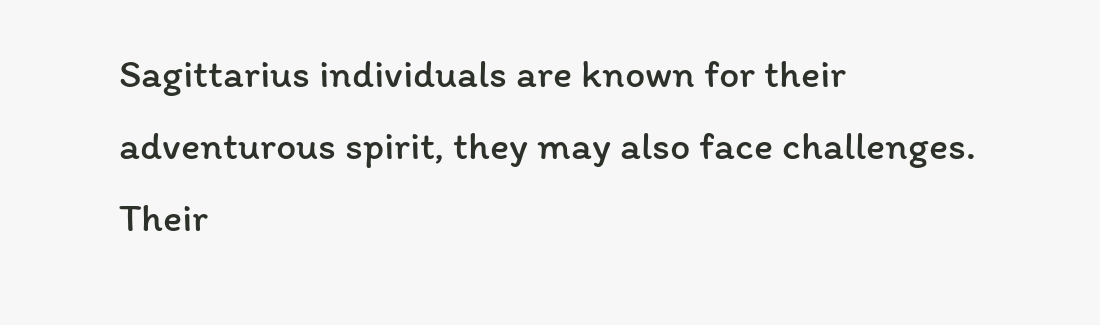Sagittarius individuals are known for their adventurous spirit, they may also face challenges. Their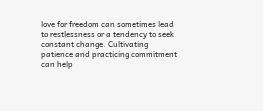love for freedom can sometimes lead to restlessness or a tendency to seek constant change. Cultivating patience and practicing commitment can help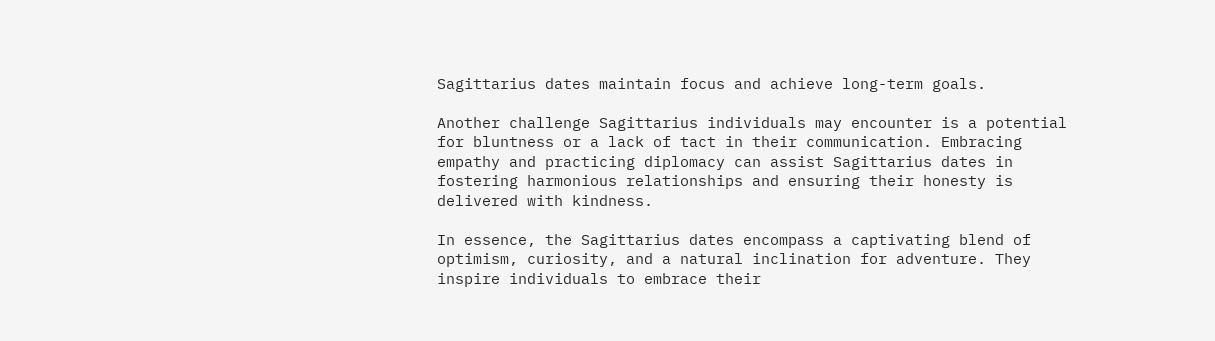Sagittarius dates maintain focus and achieve long-term goals.

Another challenge Sagittarius individuals may encounter is a potential for bluntness or a lack of tact in their communication. Embracing empathy and practicing diplomacy can assist Sagittarius dates in fostering harmonious relationships and ensuring their honesty is delivered with kindness.

In essence, the Sagittarius dates encompass a captivating blend of optimism, curiosity, and a natural inclination for adventure. They inspire individuals to embrace their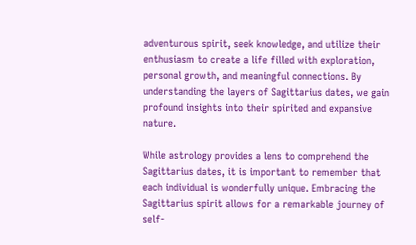adventurous spirit, seek knowledge, and utilize their enthusiasm to create a life filled with exploration, personal growth, and meaningful connections. By understanding the layers of Sagittarius dates, we gain profound insights into their spirited and expansive nature.

While astrology provides a lens to comprehend the Sagittarius dates, it is important to remember that each individual is wonderfully unique. Embracing the Sagittarius spirit allows for a remarkable journey of self-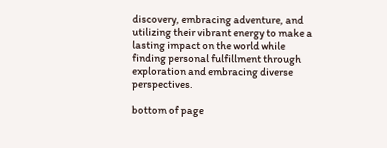discovery, embracing adventure, and utilizing their vibrant energy to make a lasting impact on the world while finding personal fulfillment through exploration and embracing diverse perspectives.

bottom of page